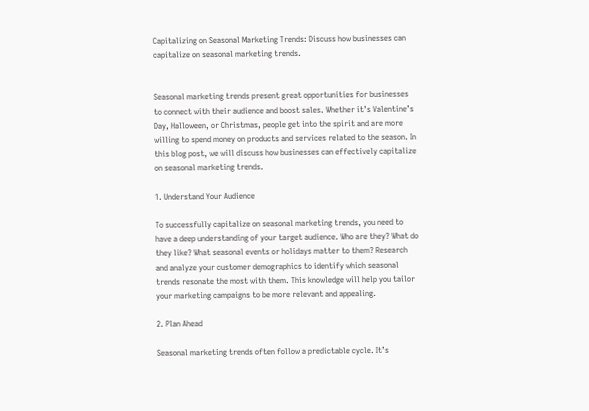Capitalizing on Seasonal Marketing Trends: Discuss how businesses can capitalize on seasonal marketing trends.


Seasonal marketing trends present great opportunities for businesses to connect with their audience and boost sales. Whether it’s Valentine’s Day, Halloween, or Christmas, people get into the spirit and are more willing to spend money on products and services related to the season. In this blog post, we will discuss how businesses can effectively capitalize on seasonal marketing trends.

1. Understand Your Audience

To successfully capitalize on seasonal marketing trends, you need to have a deep understanding of your target audience. Who are they? What do they like? What seasonal events or holidays matter to them? Research and analyze your customer demographics to identify which seasonal trends resonate the most with them. This knowledge will help you tailor your marketing campaigns to be more relevant and appealing.

2. Plan Ahead

Seasonal marketing trends often follow a predictable cycle. It’s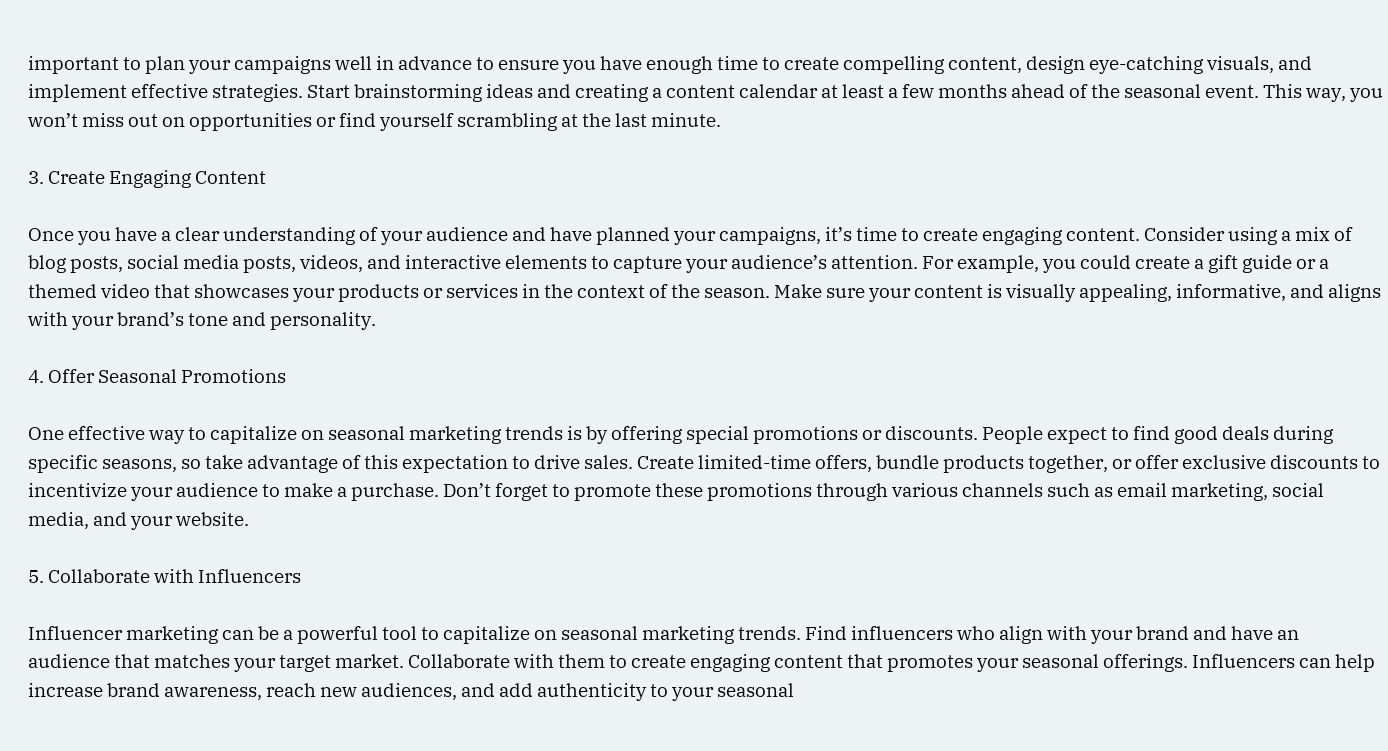important to plan your campaigns well in advance to ensure you have enough time to create compelling content, design eye-catching visuals, and implement effective strategies. Start brainstorming ideas and creating a content calendar at least a few months ahead of the seasonal event. This way, you won’t miss out on opportunities or find yourself scrambling at the last minute.

3. Create Engaging Content

Once you have a clear understanding of your audience and have planned your campaigns, it’s time to create engaging content. Consider using a mix of blog posts, social media posts, videos, and interactive elements to capture your audience’s attention. For example, you could create a gift guide or a themed video that showcases your products or services in the context of the season. Make sure your content is visually appealing, informative, and aligns with your brand’s tone and personality.

4. Offer Seasonal Promotions

One effective way to capitalize on seasonal marketing trends is by offering special promotions or discounts. People expect to find good deals during specific seasons, so take advantage of this expectation to drive sales. Create limited-time offers, bundle products together, or offer exclusive discounts to incentivize your audience to make a purchase. Don’t forget to promote these promotions through various channels such as email marketing, social media, and your website.

5. Collaborate with Influencers

Influencer marketing can be a powerful tool to capitalize on seasonal marketing trends. Find influencers who align with your brand and have an audience that matches your target market. Collaborate with them to create engaging content that promotes your seasonal offerings. Influencers can help increase brand awareness, reach new audiences, and add authenticity to your seasonal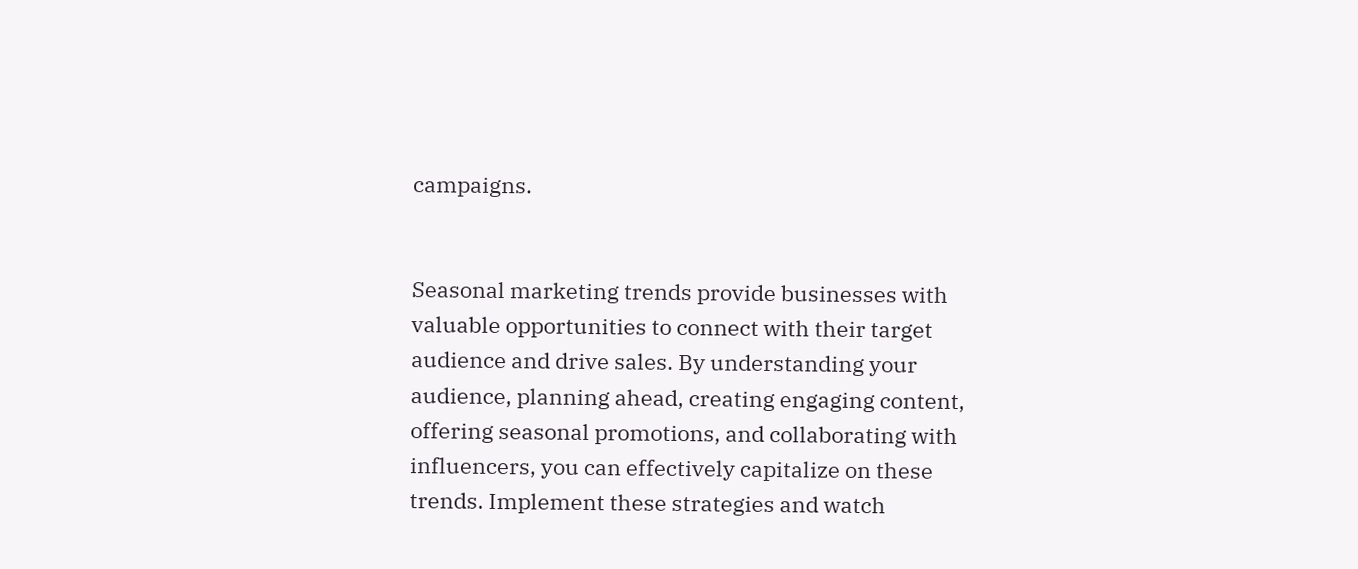campaigns.


Seasonal marketing trends provide businesses with valuable opportunities to connect with their target audience and drive sales. By understanding your audience, planning ahead, creating engaging content, offering seasonal promotions, and collaborating with influencers, you can effectively capitalize on these trends. Implement these strategies and watch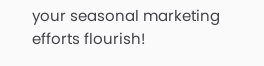your seasonal marketing efforts flourish!